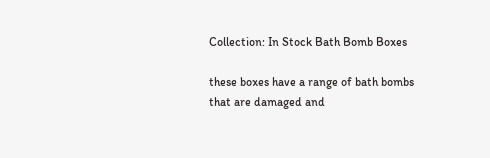Collection: In Stock Bath Bomb Boxes

these boxes have a range of bath bombs that are damaged and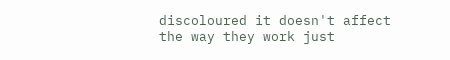discoloured it doesn't affect the way they work just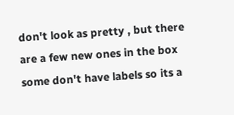don't look as pretty , but there are a few new ones in the box some don't have labels so its a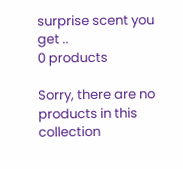surprise scent you get ..
0 products

Sorry, there are no products in this collection